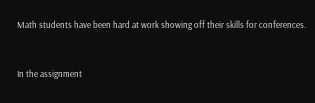Math students have been hard at work showing off their skills for conferences.


In the assignment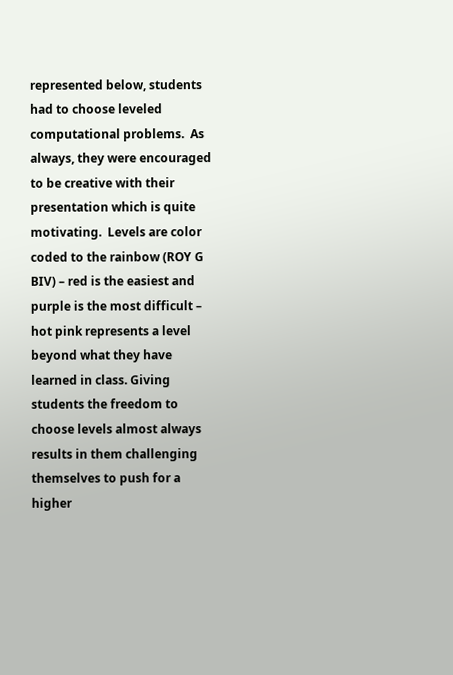represented below, students had to choose leveled computational problems.  As always, they were encouraged to be creative with their presentation which is quite motivating.  Levels are color coded to the rainbow (ROY G BIV) – red is the easiest and purple is the most difficult – hot pink represents a level beyond what they have learned in class. Giving students the freedom to choose levels almost always results in them challenging themselves to push for a higher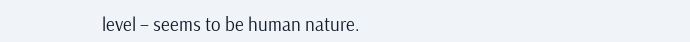level – seems to be human nature.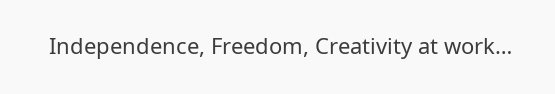Independence, Freedom, Creativity at work…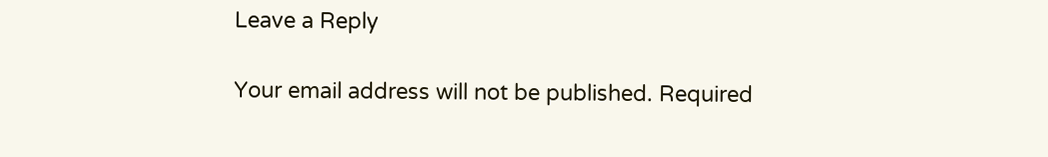Leave a Reply

Your email address will not be published. Required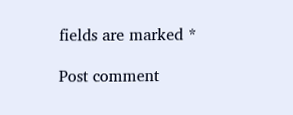fields are marked *

Post comment